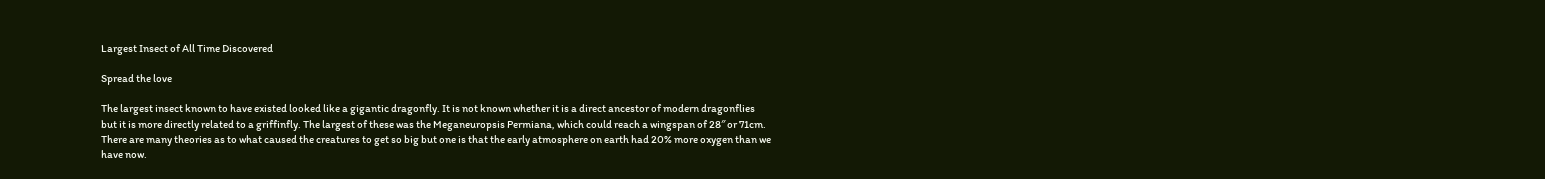Largest Insect of All Time Discovered

Spread the love

The largest insect known to have existed looked like a gigantic dragonfly. It is not known whether it is a direct ancestor of modern dragonflies but it is more directly related to a griffinfly. The largest of these was the Meganeuropsis Permiana, which could reach a wingspan of 28″ or 71cm. There are many theories as to what caused the creatures to get so big but one is that the early atmosphere on earth had 20% more oxygen than we have now.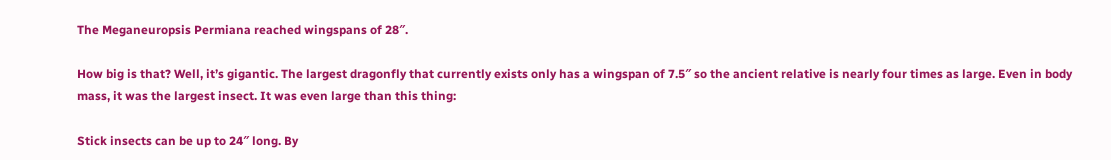The Meganeuropsis Permiana reached wingspans of 28″.

How big is that? Well, it’s gigantic. The largest dragonfly that currently exists only has a wingspan of 7.5″ so the ancient relative is nearly four times as large. Even in body mass, it was the largest insect. It was even large than this thing:

Stick insects can be up to 24″ long. By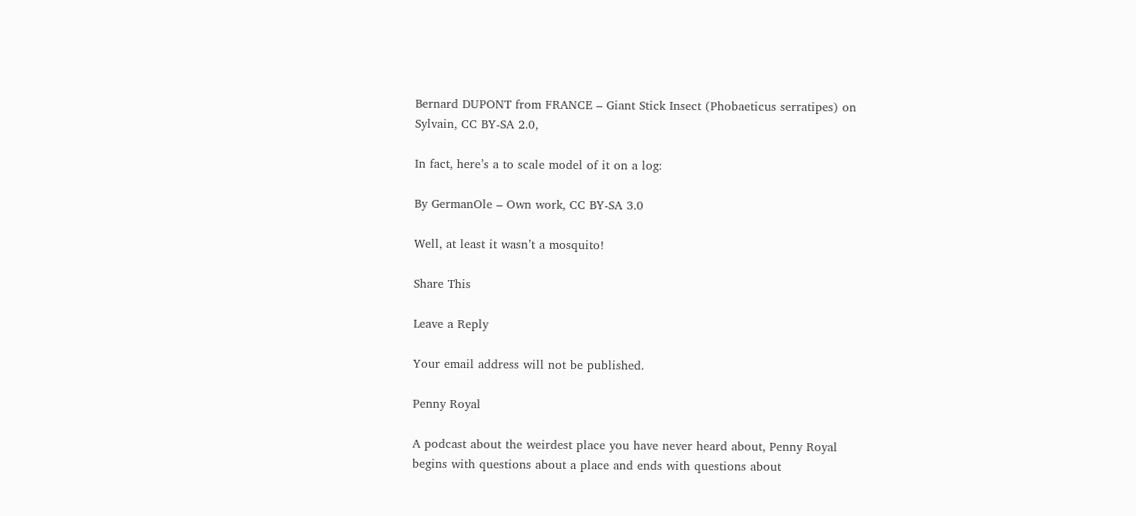Bernard DUPONT from FRANCE – Giant Stick Insect (Phobaeticus serratipes) on Sylvain, CC BY-SA 2.0,

In fact, here’s a to scale model of it on a log:

By GermanOle – Own work, CC BY-SA 3.0

Well, at least it wasn’t a mosquito!

Share This

Leave a Reply

Your email address will not be published.

Penny Royal

A podcast about the weirdest place you have never heard about, Penny Royal begins with questions about a place and ends with questions about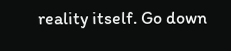reality itself. Go down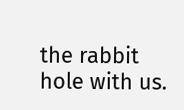the rabbit hole with us.